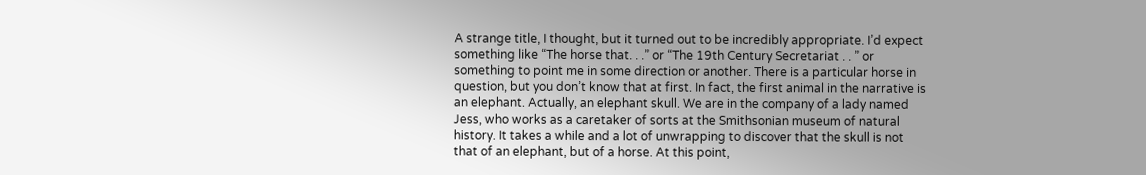A strange title, I thought, but it turned out to be incredibly appropriate. I’d expect something like “The horse that. . .” or “The 19th Century Secretariat . . ” or something to point me in some direction or another. There is a particular horse in question, but you don’t know that at first. In fact, the first animal in the narrative is an elephant. Actually, an elephant skull. We are in the company of a lady named Jess, who works as a caretaker of sorts at the Smithsonian museum of natural history. It takes a while and a lot of unwrapping to discover that the skull is not that of an elephant, but of a horse. At this point,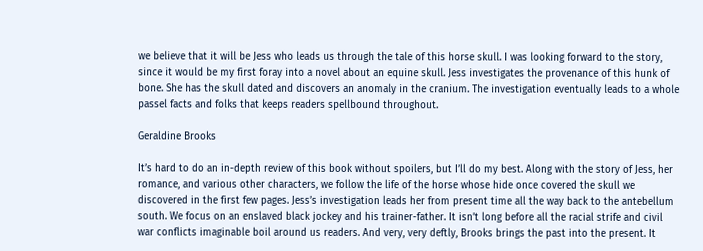we believe that it will be Jess who leads us through the tale of this horse skull. I was looking forward to the story, since it would be my first foray into a novel about an equine skull. Jess investigates the provenance of this hunk of bone. She has the skull dated and discovers an anomaly in the cranium. The investigation eventually leads to a whole passel facts and folks that keeps readers spellbound throughout.

Geraldine Brooks

It’s hard to do an in-depth review of this book without spoilers, but I’ll do my best. Along with the story of Jess, her romance, and various other characters, we follow the life of the horse whose hide once covered the skull we discovered in the first few pages. Jess’s investigation leads her from present time all the way back to the antebellum south. We focus on an enslaved black jockey and his trainer-father. It isn’t long before all the racial strife and civil war conflicts imaginable boil around us readers. And very, very deftly, Brooks brings the past into the present. It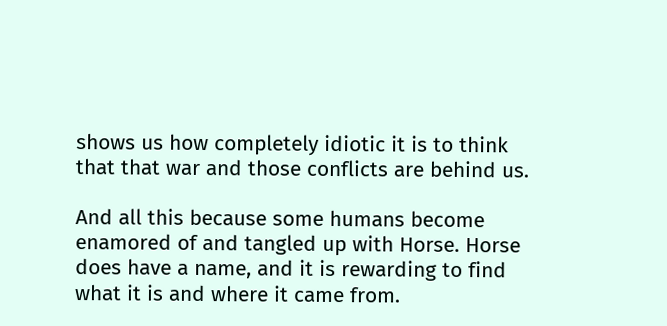shows us how completely idiotic it is to think that that war and those conflicts are behind us.

And all this because some humans become enamored of and tangled up with Horse. Horse does have a name, and it is rewarding to find what it is and where it came from.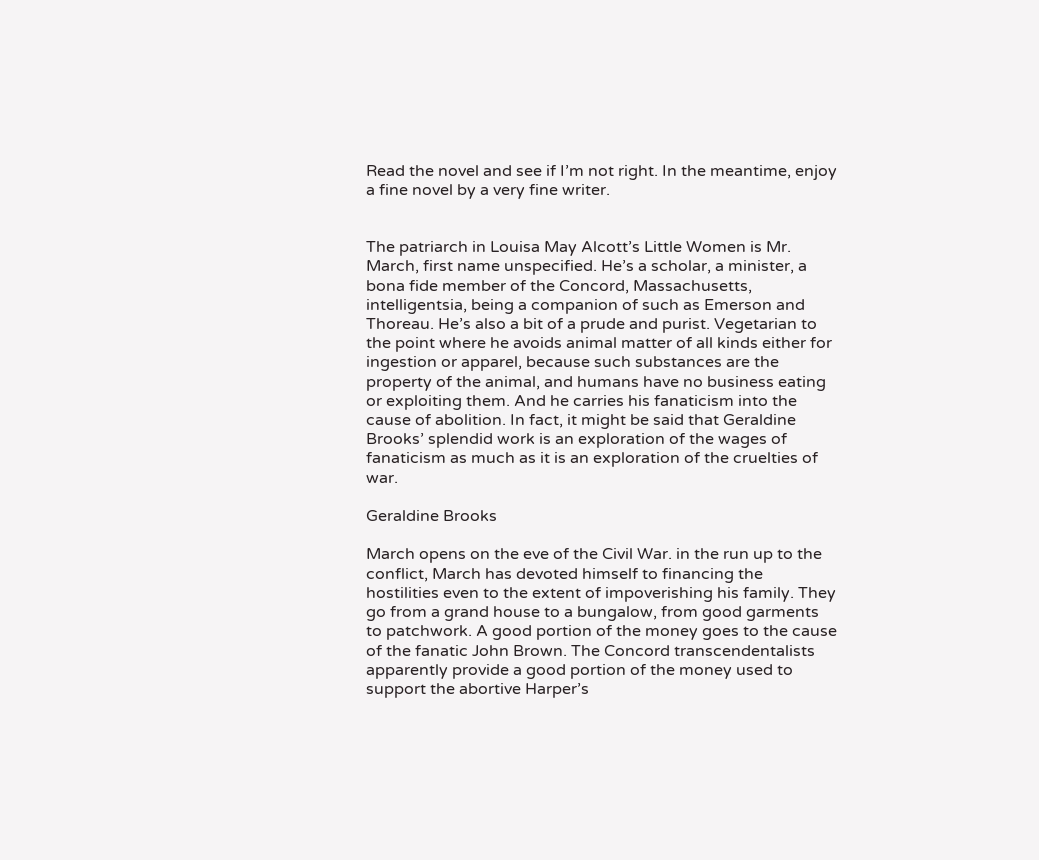Read the novel and see if I’m not right. In the meantime, enjoy a fine novel by a very fine writer.


The patriarch in Louisa May Alcott’s Little Women is Mr. March, first name unspecified. He’s a scholar, a minister, a bona fide member of the Concord, Massachusetts, intelligentsia, being a companion of such as Emerson and Thoreau. He’s also a bit of a prude and purist. Vegetarian to the point where he avoids animal matter of all kinds either for ingestion or apparel, because such substances are the property of the animal, and humans have no business eating or exploiting them. And he carries his fanaticism into the cause of abolition. In fact, it might be said that Geraldine Brooks’ splendid work is an exploration of the wages of fanaticism as much as it is an exploration of the cruelties of war.

Geraldine Brooks

March opens on the eve of the Civil War. in the run up to the conflict, March has devoted himself to financing the hostilities even to the extent of impoverishing his family. They go from a grand house to a bungalow, from good garments to patchwork. A good portion of the money goes to the cause of the fanatic John Brown. The Concord transcendentalists apparently provide a good portion of the money used to support the abortive Harper’s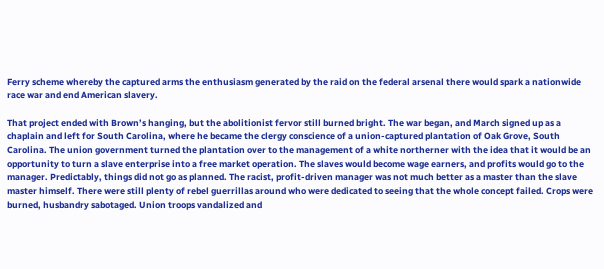Ferry scheme whereby the captured arms the enthusiasm generated by the raid on the federal arsenal there would spark a nationwide race war and end American slavery.

That project ended with Brown’s hanging, but the abolitionist fervor still burned bright. The war began, and March signed up as a chaplain and left for South Carolina, where he became the clergy conscience of a union-captured plantation of Oak Grove, South Carolina. The union government turned the plantation over to the management of a white northerner with the idea that it would be an opportunity to turn a slave enterprise into a free market operation. The slaves would become wage earners, and profits would go to the manager. Predictably, things did not go as planned. The racist, profit-driven manager was not much better as a master than the slave master himself. There were still plenty of rebel guerrillas around who were dedicated to seeing that the whole concept failed. Crops were burned, husbandry sabotaged. Union troops vandalized and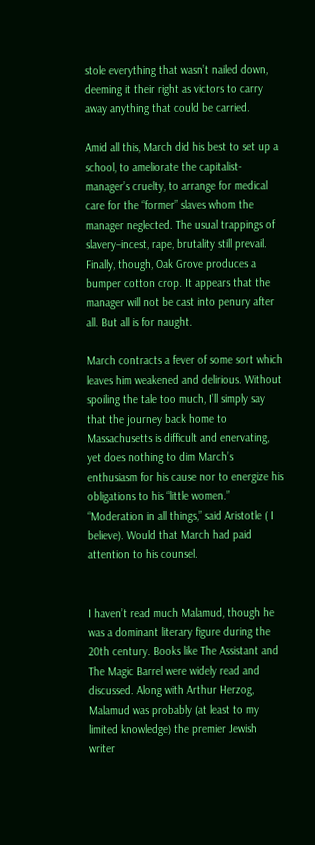stole everything that wasn’t nailed down, deeming it their right as victors to carry away anything that could be carried.

Amid all this, March did his best to set up a school, to ameliorate the capitalist-manager’s cruelty, to arrange for medical care for the “former” slaves whom the manager neglected. The usual trappings of slavery–incest, rape, brutality still prevail. Finally, though, Oak Grove produces a bumper cotton crop. It appears that the manager will not be cast into penury after all. But all is for naught.

March contracts a fever of some sort which leaves him weakened and delirious. Without spoiling the tale too much, I’ll simply say that the journey back home to Massachusetts is difficult and enervating, yet does nothing to dim March’s enthusiasm for his cause nor to energize his obligations to his “little women.” “Moderation in all things,” said Aristotle ( I believe). Would that March had paid attention to his counsel.


I haven’t read much Malamud, though he was a dominant literary figure during the 20th century. Books like The Assistant and The Magic Barrel were widely read and discussed. Along with Arthur Herzog, Malamud was probably (at least to my limited knowledge) the premier Jewish writer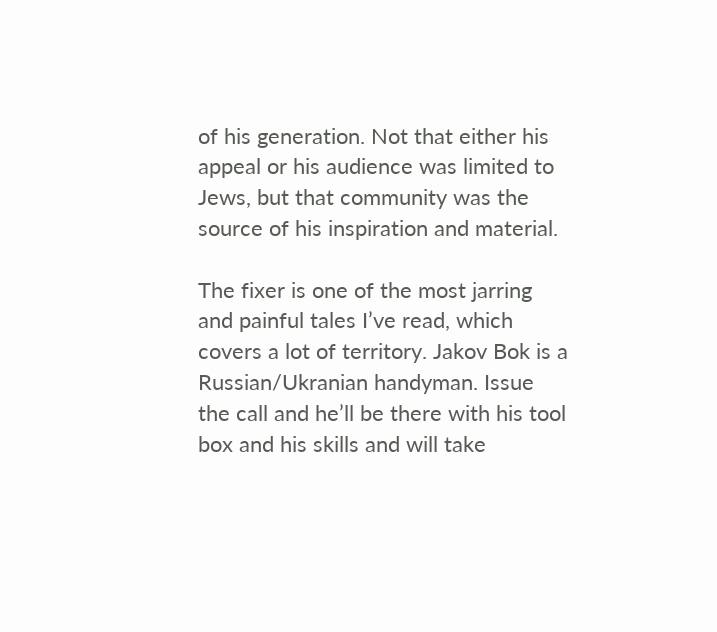of his generation. Not that either his appeal or his audience was limited to Jews, but that community was the source of his inspiration and material.

The fixer is one of the most jarring and painful tales I’ve read, which covers a lot of territory. Jakov Bok is a Russian/Ukranian handyman. Issue the call and he’ll be there with his tool box and his skills and will take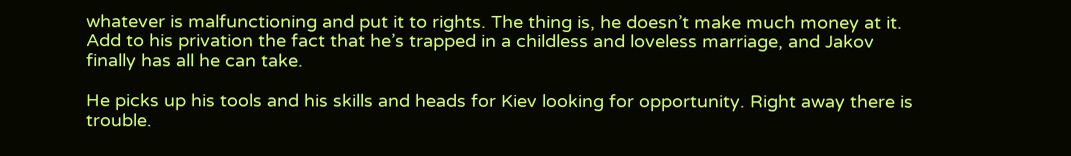whatever is malfunctioning and put it to rights. The thing is, he doesn’t make much money at it. Add to his privation the fact that he’s trapped in a childless and loveless marriage, and Jakov finally has all he can take.

He picks up his tools and his skills and heads for Kiev looking for opportunity. Right away there is trouble.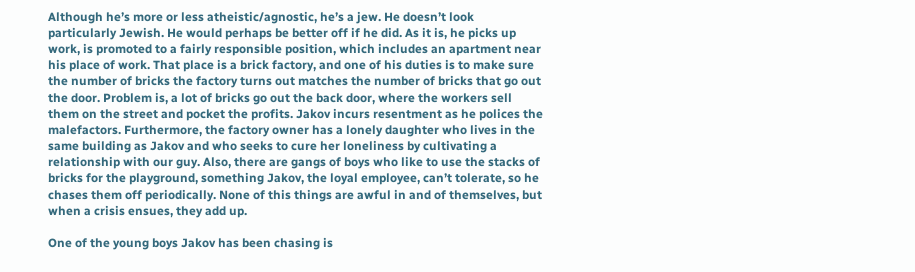Although he’s more or less atheistic/agnostic, he’s a jew. He doesn’t look particularly Jewish. He would perhaps be better off if he did. As it is, he picks up work, is promoted to a fairly responsible position, which includes an apartment near his place of work. That place is a brick factory, and one of his duties is to make sure the number of bricks the factory turns out matches the number of bricks that go out the door. Problem is, a lot of bricks go out the back door, where the workers sell them on the street and pocket the profits. Jakov incurs resentment as he polices the malefactors. Furthermore, the factory owner has a lonely daughter who lives in the same building as Jakov and who seeks to cure her loneliness by cultivating a relationship with our guy. Also, there are gangs of boys who like to use the stacks of bricks for the playground, something Jakov, the loyal employee, can’t tolerate, so he chases them off periodically. None of this things are awful in and of themselves, but when a crisis ensues, they add up.

One of the young boys Jakov has been chasing is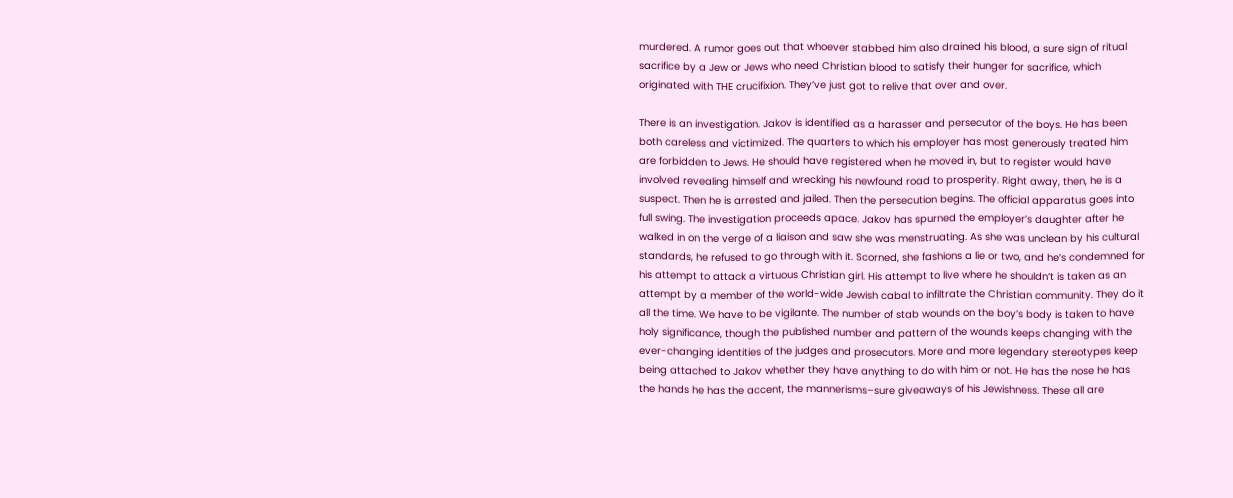murdered. A rumor goes out that whoever stabbed him also drained his blood, a sure sign of ritual sacrifice by a Jew or Jews who need Christian blood to satisfy their hunger for sacrifice, which originated with THE crucifixion. They’ve just got to relive that over and over.

There is an investigation. Jakov is identified as a harasser and persecutor of the boys. He has been both careless and victimized. The quarters to which his employer has most generously treated him are forbidden to Jews. He should have registered when he moved in, but to register would have involved revealing himself and wrecking his newfound road to prosperity. Right away, then, he is a suspect. Then he is arrested and jailed. Then the persecution begins. The official apparatus goes into full swing. The investigation proceeds apace. Jakov has spurned the employer’s daughter after he walked in on the verge of a liaison and saw she was menstruating. As she was unclean by his cultural standards, he refused to go through with it. Scorned, she fashions a lie or two, and he’s condemned for his attempt to attack a virtuous Christian girl. His attempt to live where he shouldn’t is taken as an attempt by a member of the world-wide Jewish cabal to infiltrate the Christian community. They do it all the time. We have to be vigilante. The number of stab wounds on the boy’s body is taken to have holy significance, though the published number and pattern of the wounds keeps changing with the ever-changing identities of the judges and prosecutors. More and more legendary stereotypes keep being attached to Jakov whether they have anything to do with him or not. He has the nose he has the hands he has the accent, the mannerisms–sure giveaways of his Jewishness. These all are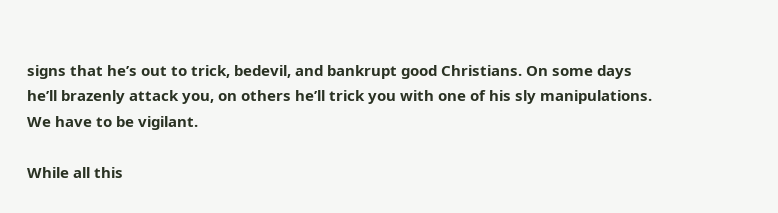signs that he’s out to trick, bedevil, and bankrupt good Christians. On some days he’ll brazenly attack you, on others he’ll trick you with one of his sly manipulations. We have to be vigilant.

While all this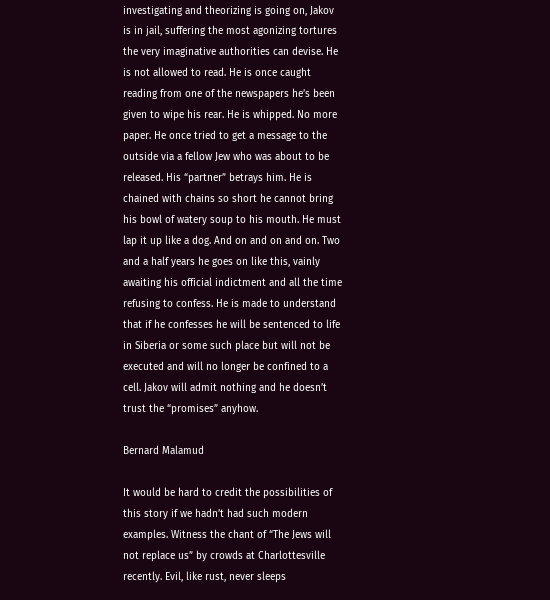investigating and theorizing is going on, Jakov is in jail, suffering the most agonizing tortures the very imaginative authorities can devise. He is not allowed to read. He is once caught reading from one of the newspapers he’s been given to wipe his rear. He is whipped. No more paper. He once tried to get a message to the outside via a fellow Jew who was about to be released. His “partner” betrays him. He is chained with chains so short he cannot bring his bowl of watery soup to his mouth. He must lap it up like a dog. And on and on and on. Two and a half years he goes on like this, vainly awaiting his official indictment and all the time refusing to confess. He is made to understand that if he confesses he will be sentenced to life in Siberia or some such place but will not be executed and will no longer be confined to a cell. Jakov will admit nothing and he doesn’t trust the “promises” anyhow.

Bernard Malamud

It would be hard to credit the possibilities of this story if we hadn’t had such modern examples. Witness the chant of “The Jews will not replace us” by crowds at Charlottesville recently. Evil, like rust, never sleeps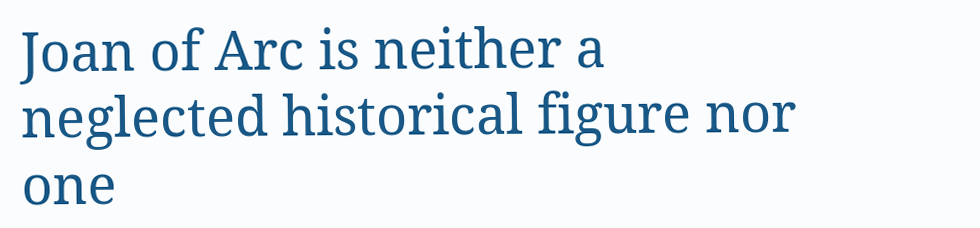Joan of Arc is neither a neglected historical figure nor one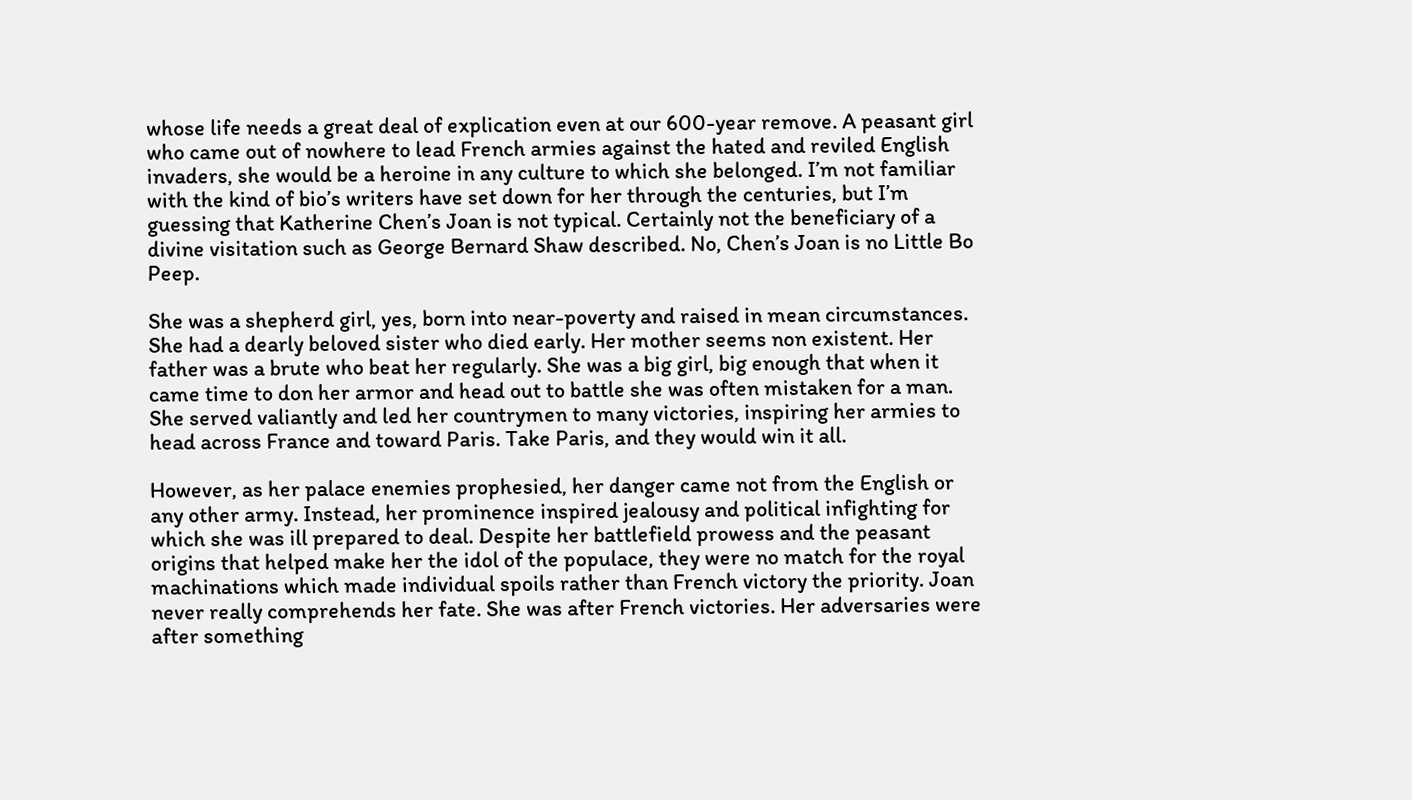whose life needs a great deal of explication even at our 600-year remove. A peasant girl who came out of nowhere to lead French armies against the hated and reviled English invaders, she would be a heroine in any culture to which she belonged. I’m not familiar with the kind of bio’s writers have set down for her through the centuries, but I’m guessing that Katherine Chen’s Joan is not typical. Certainly not the beneficiary of a divine visitation such as George Bernard Shaw described. No, Chen’s Joan is no Little Bo Peep.

She was a shepherd girl, yes, born into near-poverty and raised in mean circumstances. She had a dearly beloved sister who died early. Her mother seems non existent. Her father was a brute who beat her regularly. She was a big girl, big enough that when it came time to don her armor and head out to battle she was often mistaken for a man. She served valiantly and led her countrymen to many victories, inspiring her armies to head across France and toward Paris. Take Paris, and they would win it all.

However, as her palace enemies prophesied, her danger came not from the English or any other army. Instead, her prominence inspired jealousy and political infighting for which she was ill prepared to deal. Despite her battlefield prowess and the peasant origins that helped make her the idol of the populace, they were no match for the royal machinations which made individual spoils rather than French victory the priority. Joan never really comprehends her fate. She was after French victories. Her adversaries were after something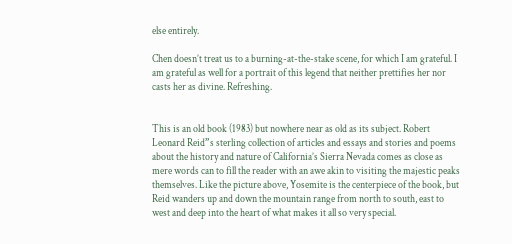else entirely.

Chen doesn’t treat us to a burning-at-the-stake scene, for which I am grateful. I am grateful as well for a portrait of this legend that neither prettifies her nor casts her as divine. Refreshing.


This is an old book (1983) but nowhere near as old as its subject. Robert Leonard Reid”s sterling collection of articles and essays and stories and poems about the history and nature of California’s Sierra Nevada comes as close as mere words can to fill the reader with an awe akin to visiting the majestic peaks themselves. Like the picture above, Yosemite is the centerpiece of the book, but Reid wanders up and down the mountain range from north to south, east to west and deep into the heart of what makes it all so very special.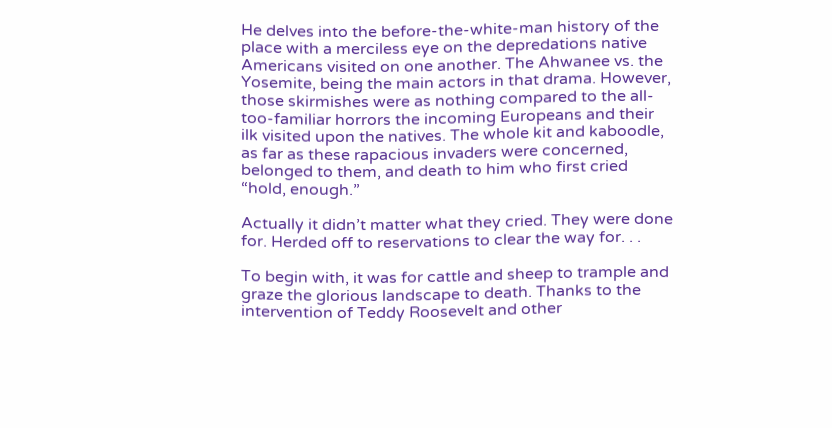He delves into the before-the-white-man history of the place with a merciless eye on the depredations native Americans visited on one another. The Ahwanee vs. the Yosemite, being the main actors in that drama. However, those skirmishes were as nothing compared to the all-too-familiar horrors the incoming Europeans and their ilk visited upon the natives. The whole kit and kaboodle, as far as these rapacious invaders were concerned, belonged to them, and death to him who first cried “hold, enough.”

Actually it didn’t matter what they cried. They were done for. Herded off to reservations to clear the way for. . .

To begin with, it was for cattle and sheep to trample and graze the glorious landscape to death. Thanks to the intervention of Teddy Roosevelt and other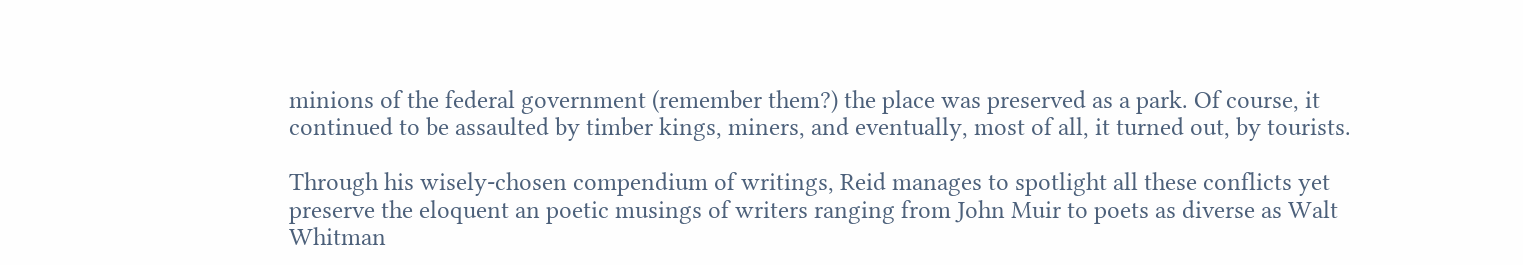minions of the federal government (remember them?) the place was preserved as a park. Of course, it continued to be assaulted by timber kings, miners, and eventually, most of all, it turned out, by tourists.

Through his wisely-chosen compendium of writings, Reid manages to spotlight all these conflicts yet preserve the eloquent an poetic musings of writers ranging from John Muir to poets as diverse as Walt Whitman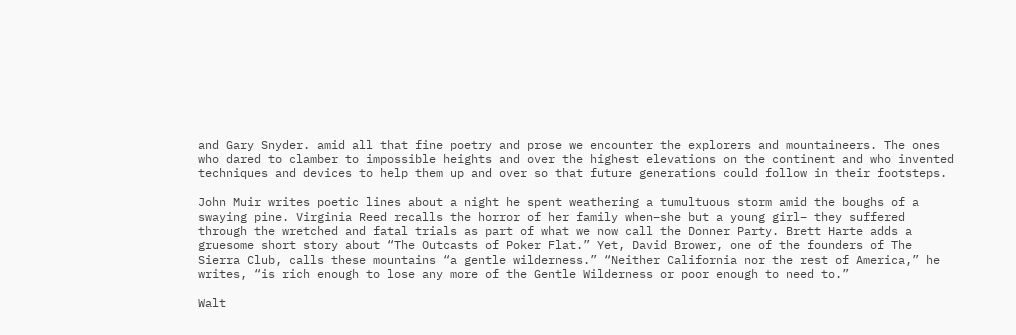and Gary Snyder. amid all that fine poetry and prose we encounter the explorers and mountaineers. The ones who dared to clamber to impossible heights and over the highest elevations on the continent and who invented techniques and devices to help them up and over so that future generations could follow in their footsteps.

John Muir writes poetic lines about a night he spent weathering a tumultuous storm amid the boughs of a swaying pine. Virginia Reed recalls the horror of her family when–she but a young girl– they suffered through the wretched and fatal trials as part of what we now call the Donner Party. Brett Harte adds a gruesome short story about “The Outcasts of Poker Flat.” Yet, David Brower, one of the founders of The Sierra Club, calls these mountains “a gentle wilderness.” “Neither California nor the rest of America,” he writes, “is rich enough to lose any more of the Gentle Wilderness or poor enough to need to.”

Walt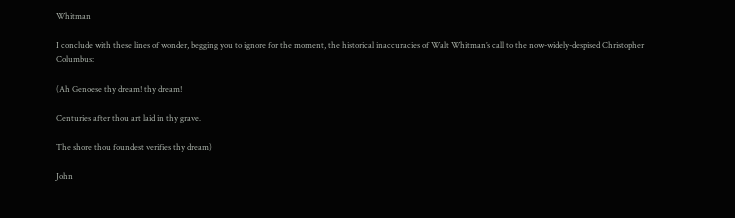Whitman

I conclude with these lines of wonder, begging you to ignore for the moment, the historical inaccuracies of Walt Whitman’s call to the now-widely-despised Christopher Columbus:

(Ah Genoese thy dream! thy dream!

Centuries after thou art laid in thy grave.

The shore thou foundest verifies thy dream)

John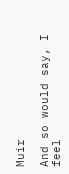Muir

And so would say, I feel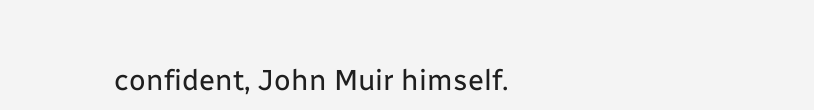confident, John Muir himself.